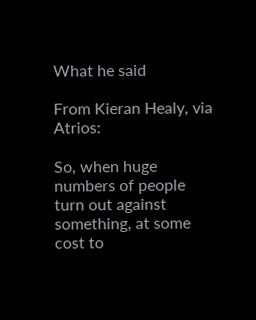What he said

From Kieran Healy, via Atrios:

So, when huge numbers of people turn out against something, at some cost to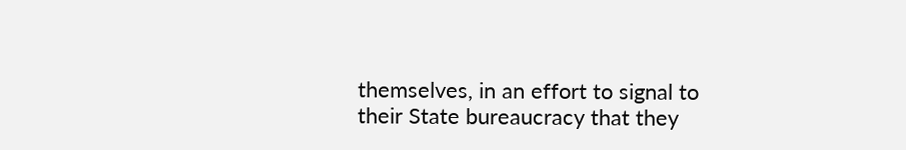themselves, in an effort to signal to their State bureaucracy that they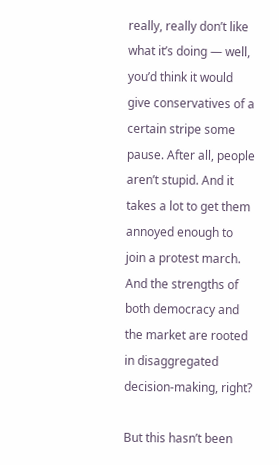really, really don’t like what it’s doing — well, you’d think it would give conservatives of a certain stripe some pause. After all, people aren’t stupid. And it takes a lot to get them annoyed enough to join a protest march. And the strengths of both democracy and the market are rooted in disaggregated decision-making, right?

But this hasn’t been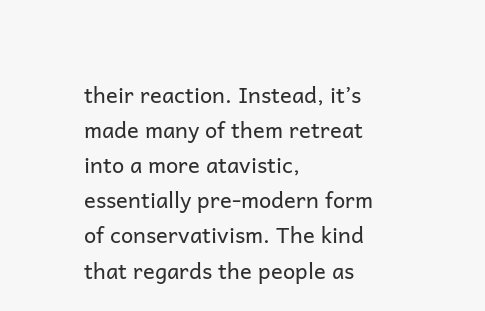their reaction. Instead, it’s made many of them retreat into a more atavistic, essentially pre-modern form of conservativism. The kind that regards the people as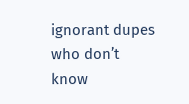ignorant dupes who don’t know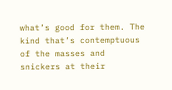what’s good for them. The kind that’s contemptuous of the masses and snickers at their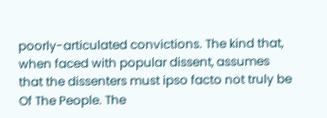poorly-articulated convictions. The kind that, when faced with popular dissent, assumes that the dissenters must ipso facto not truly be Of The People. The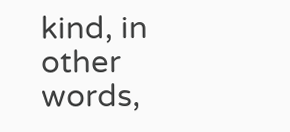kind, in other words,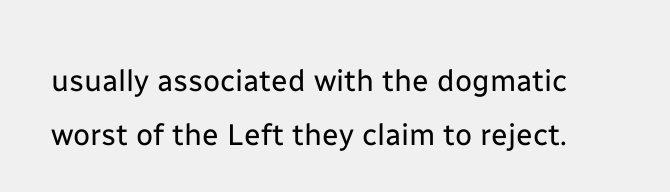usually associated with the dogmatic worst of the Left they claim to reject.